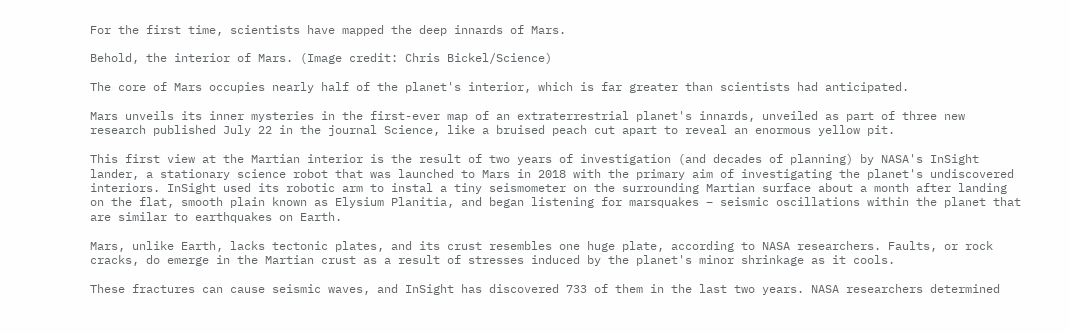For the first time, scientists have mapped the deep innards of Mars.

Behold, the interior of Mars. (Image credit: Chris Bickel/Science)

The core of Mars occupies nearly half of the planet's interior, which is far greater than scientists had anticipated.

Mars unveils its inner mysteries in the first-ever map of an extraterrestrial planet's innards, unveiled as part of three new research published July 22 in the journal Science, like a bruised peach cut apart to reveal an enormous yellow pit.

This first view at the Martian interior is the result of two years of investigation (and decades of planning) by NASA's InSight lander, a stationary science robot that was launched to Mars in 2018 with the primary aim of investigating the planet's undiscovered interiors. InSight used its robotic arm to instal a tiny seismometer on the surrounding Martian surface about a month after landing on the flat, smooth plain known as Elysium Planitia, and began listening for marsquakes – seismic oscillations within the planet that are similar to earthquakes on Earth.

Mars, unlike Earth, lacks tectonic plates, and its crust resembles one huge plate, according to NASA researchers. Faults, or rock cracks, do emerge in the Martian crust as a result of stresses induced by the planet's minor shrinkage as it cools.

These fractures can cause seismic waves, and InSight has discovered 733 of them in the last two years. NASA researchers determined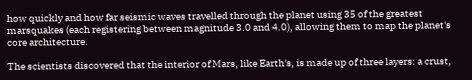how quickly and how far seismic waves travelled through the planet using 35 of the greatest marsquakes (each registering between magnitude 3.0 and 4.0), allowing them to map the planet's core architecture.

The scientists discovered that the interior of Mars, like Earth's, is made up of three layers: a crust,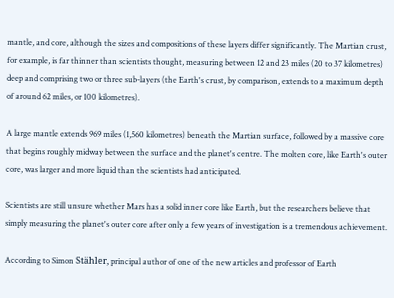mantle, and core, although the sizes and compositions of these layers differ significantly. The Martian crust, for example, is far thinner than scientists thought, measuring between 12 and 23 miles (20 to 37 kilometres) deep and comprising two or three sub-layers (the Earth's crust, by comparison, extends to a maximum depth of around 62 miles, or 100 kilometres).

A large mantle extends 969 miles (1,560 kilometres) beneath the Martian surface, followed by a massive core that begins roughly midway between the surface and the planet's centre. The molten core, like Earth's outer core, was larger and more liquid than the scientists had anticipated.

Scientists are still unsure whether Mars has a solid inner core like Earth, but the researchers believe that simply measuring the planet's outer core after only a few years of investigation is a tremendous achievement.

According to Simon Stähler, principal author of one of the new articles and professor of Earth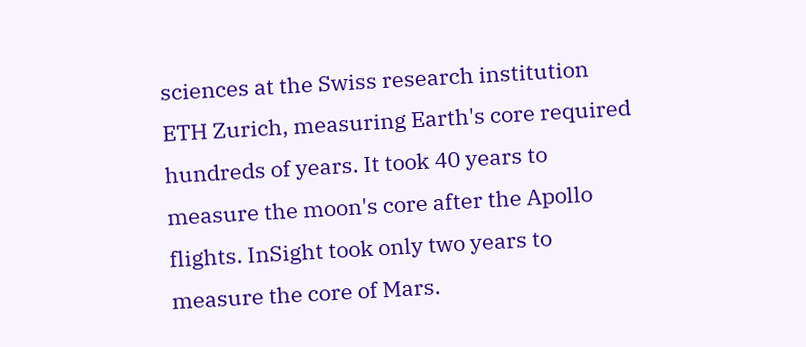sciences at the Swiss research institution ETH Zurich, measuring Earth's core required hundreds of years. It took 40 years to measure the moon's core after the Apollo flights. InSight took only two years to measure the core of Mars.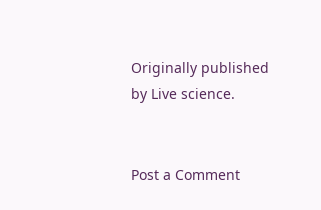Originally published by Live science.


Post a Comment